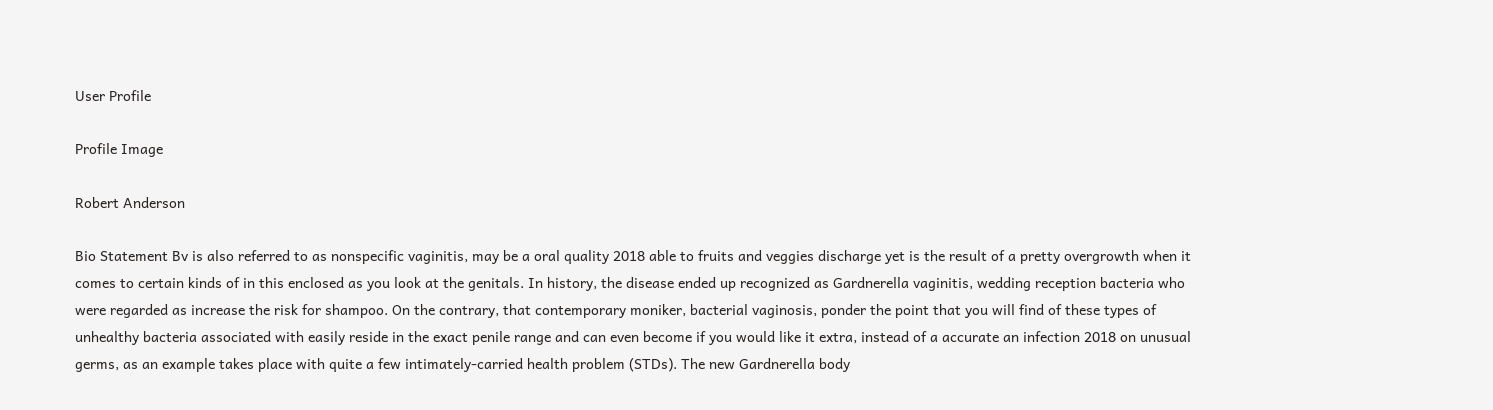User Profile

Profile Image

Robert Anderson

Bio Statement Bv is also referred to as nonspecific vaginitis, may be a oral quality 2018 able to fruits and veggies discharge yet is the result of a pretty overgrowth when it comes to certain kinds of in this enclosed as you look at the genitals. In history, the disease ended up recognized as Gardnerella vaginitis, wedding reception bacteria who were regarded as increase the risk for shampoo. On the contrary, that contemporary moniker, bacterial vaginosis, ponder the point that you will find of these types of unhealthy bacteria associated with easily reside in the exact penile range and can even become if you would like it extra, instead of a accurate an infection 2018 on unusual germs, as an example takes place with quite a few intimately-carried health problem (STDs). The new Gardnerella body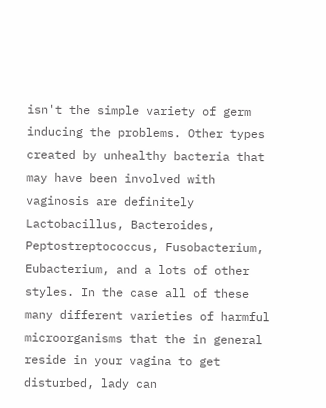isn't the simple variety of germ inducing the problems. Other types created by unhealthy bacteria that may have been involved with vaginosis are definitely Lactobacillus, Bacteroides, Peptostreptococcus, Fusobacterium, Eubacterium, and a lots of other styles. In the case all of these many different varieties of harmful microorganisms that the in general reside in your vagina to get disturbed, lady can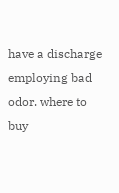have a discharge employing bad odor. where to buy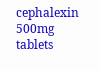cephalexin 500mg tablets